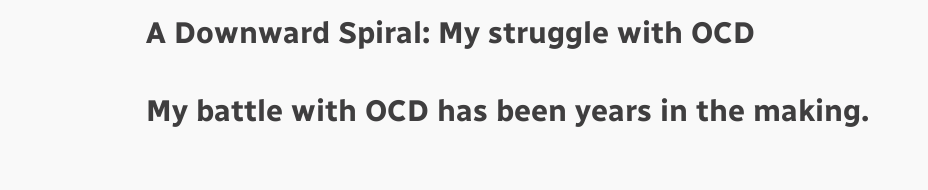A Downward Spiral: My struggle with OCD

My battle with OCD has been years in the making.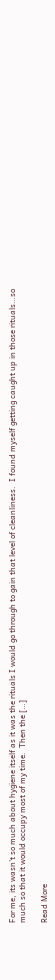For me, its wasn’t so much about hygiene itself as it was the rituals I would go through to gain that level of cleanliness.  I found myself getting caught up in those rituals…so much so that it would occupy most of my time.  Then the […]

Read More